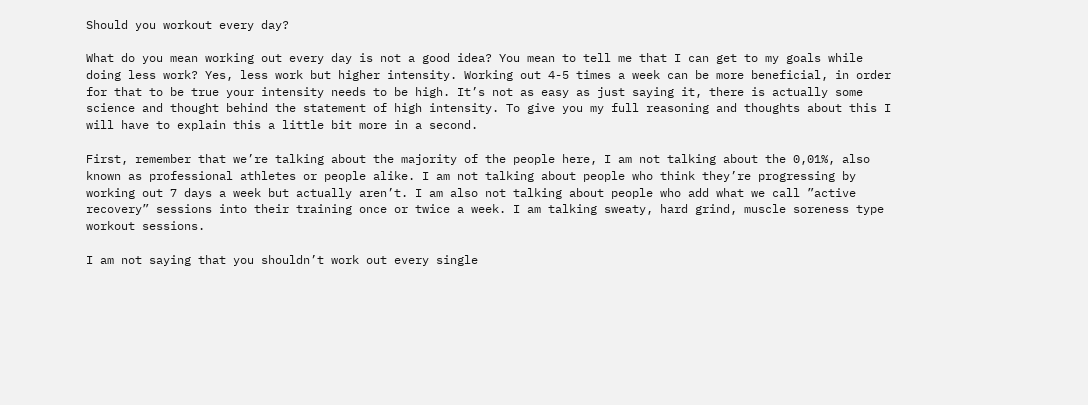Should you workout every day?

What do you mean working out every day is not a good idea? You mean to tell me that I can get to my goals while doing less work? Yes, less work but higher intensity. Working out 4-5 times a week can be more beneficial, in order for that to be true your intensity needs to be high. It’s not as easy as just saying it, there is actually some science and thought behind the statement of high intensity. To give you my full reasoning and thoughts about this I will have to explain this a little bit more in a second.

First, remember that we’re talking about the majority of the people here, I am not talking about the 0,01%, also known as professional athletes or people alike. I am not talking about people who think they’re progressing by working out 7 days a week but actually aren’t. I am also not talking about people who add what we call ”active recovery” sessions into their training once or twice a week. I am talking sweaty, hard grind, muscle soreness type workout sessions.

I am not saying that you shouldn’t work out every single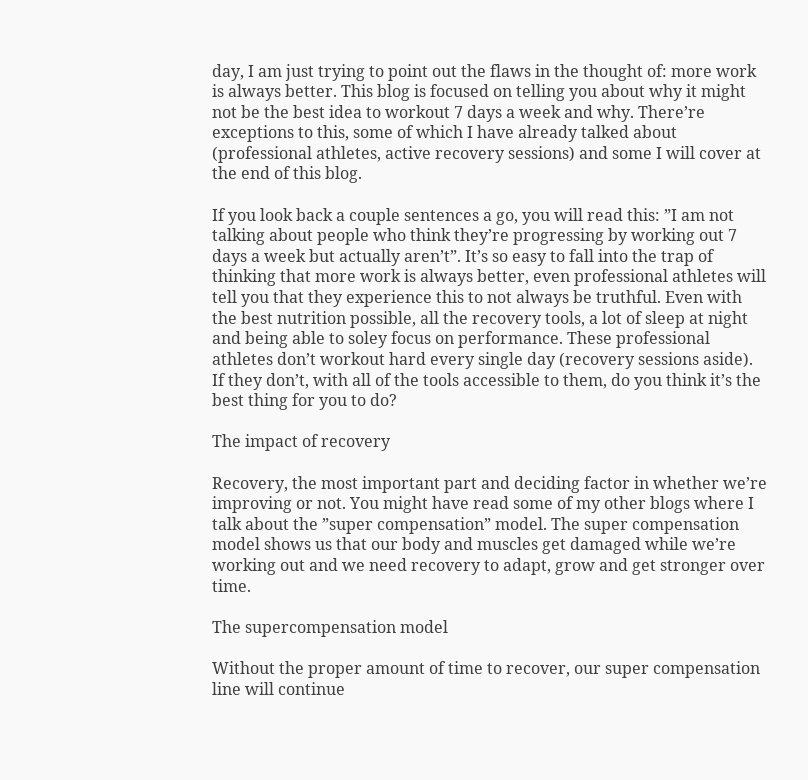day, I am just trying to point out the flaws in the thought of: more work is always better. This blog is focused on telling you about why it might not be the best idea to workout 7 days a week and why. There’re exceptions to this, some of which I have already talked about (professional athletes, active recovery sessions) and some I will cover at the end of this blog.

If you look back a couple sentences a go, you will read this: ”I am not talking about people who think they’re progressing by working out 7 days a week but actually aren’t”. It’s so easy to fall into the trap of thinking that more work is always better, even professional athletes will tell you that they experience this to not always be truthful. Even with the best nutrition possible, all the recovery tools, a lot of sleep at night and being able to soley focus on performance. These professional athletes don’t workout hard every single day (recovery sessions aside). If they don’t, with all of the tools accessible to them, do you think it’s the best thing for you to do?

The impact of recovery

Recovery, the most important part and deciding factor in whether we’re improving or not. You might have read some of my other blogs where I talk about the ”super compensation” model. The super compensation model shows us that our body and muscles get damaged while we’re working out and we need recovery to adapt, grow and get stronger over time.

The supercompensation model

Without the proper amount of time to recover, our super compensation line will continue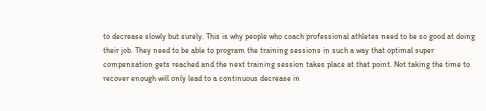to decrease slowly but surely. This is why people who coach professional athletes need to be so good at doing their job. They need to be able to program the training sessions in such a way that optimal super compensation gets reached and the next training session takes place at that point. Not taking the time to recover enough will only lead to a continuous decrease in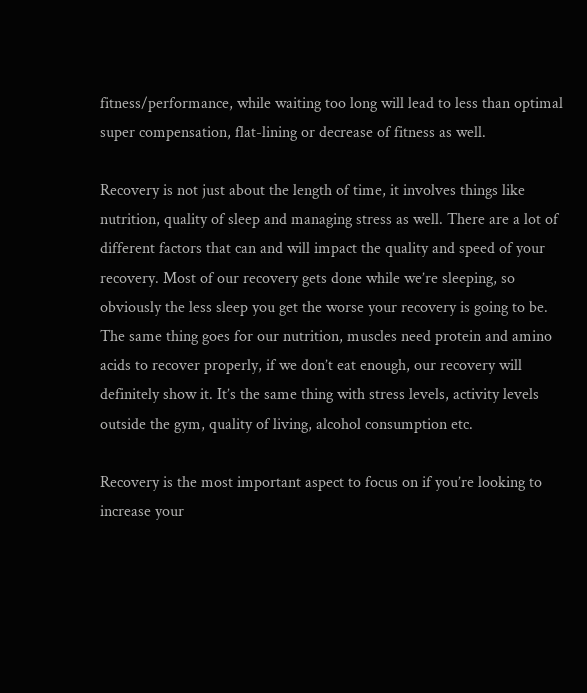fitness/performance, while waiting too long will lead to less than optimal super compensation, flat-lining or decrease of fitness as well.

Recovery is not just about the length of time, it involves things like nutrition, quality of sleep and managing stress as well. There are a lot of different factors that can and will impact the quality and speed of your recovery. Most of our recovery gets done while we’re sleeping, so obviously the less sleep you get the worse your recovery is going to be. The same thing goes for our nutrition, muscles need protein and amino acids to recover properly, if we don’t eat enough, our recovery will definitely show it. It’s the same thing with stress levels, activity levels outside the gym, quality of living, alcohol consumption etc.

Recovery is the most important aspect to focus on if you’re looking to increase your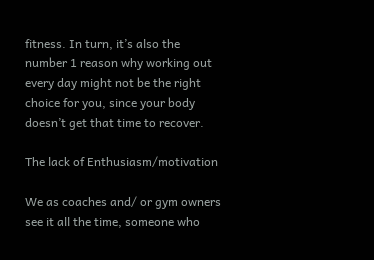fitness. In turn, it’s also the number 1 reason why working out every day might not be the right choice for you, since your body doesn’t get that time to recover.

The lack of Enthusiasm/motivation

We as coaches and/ or gym owners see it all the time, someone who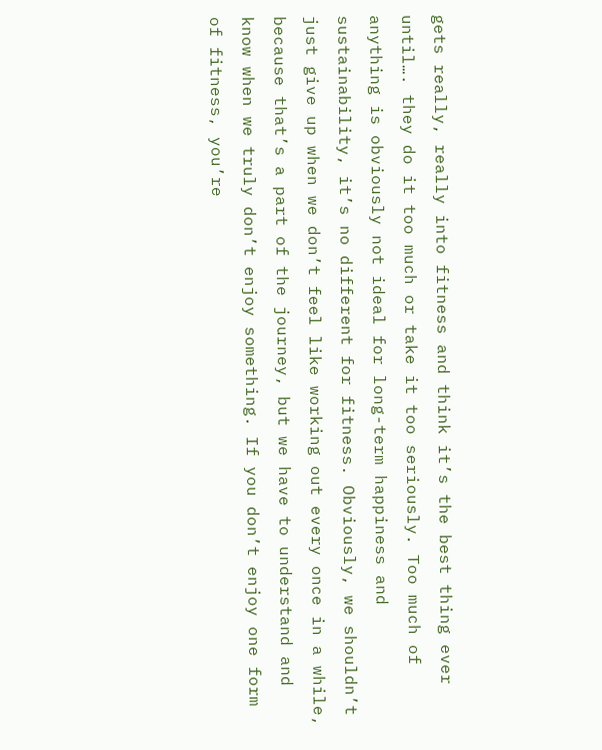gets really, really into fitness and think it’s the best thing ever until…. they do it too much or take it too seriously. Too much of anything is obviously not ideal for long-term happiness and sustainability, it’s no different for fitness. Obviously, we shouldn’t just give up when we don’t feel like working out every once in a while, because that’s a part of the journey, but we have to understand and know when we truly don’t enjoy something. If you don’t enjoy one form of fitness, you’re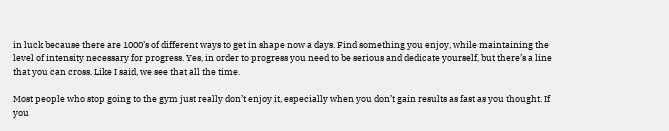in luck because there are 1000’s of different ways to get in shape now a days. Find something you enjoy, while maintaining the level of intensity necessary for progress. Yes, in order to progress you need to be serious and dedicate yourself, but there’s a line that you can cross. Like I said, we see that all the time.

Most people who stop going to the gym just really don’t enjoy it, especially when you don’t gain results as fast as you thought. If you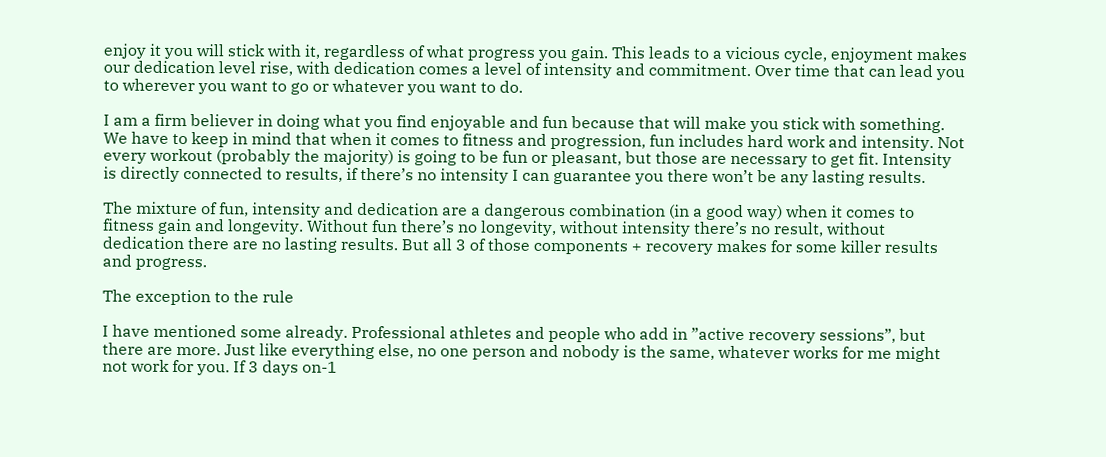enjoy it you will stick with it, regardless of what progress you gain. This leads to a vicious cycle, enjoyment makes our dedication level rise, with dedication comes a level of intensity and commitment. Over time that can lead you to wherever you want to go or whatever you want to do.

I am a firm believer in doing what you find enjoyable and fun because that will make you stick with something. We have to keep in mind that when it comes to fitness and progression, fun includes hard work and intensity. Not every workout (probably the majority) is going to be fun or pleasant, but those are necessary to get fit. Intensity is directly connected to results, if there’s no intensity I can guarantee you there won’t be any lasting results.

The mixture of fun, intensity and dedication are a dangerous combination (in a good way) when it comes to fitness gain and longevity. Without fun there’s no longevity, without intensity there’s no result, without dedication there are no lasting results. But all 3 of those components + recovery makes for some killer results and progress.

The exception to the rule

I have mentioned some already. Professional athletes and people who add in ”active recovery sessions”, but there are more. Just like everything else, no one person and nobody is the same, whatever works for me might not work for you. If 3 days on-1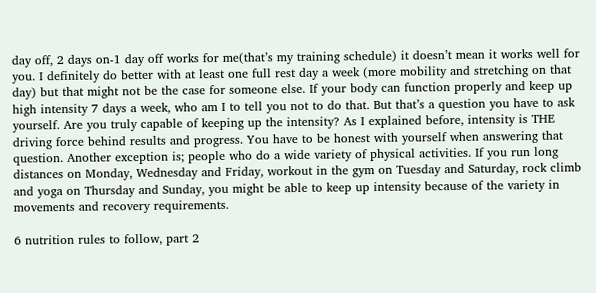day off, 2 days on-1 day off works for me(that’s my training schedule) it doesn’t mean it works well for you. I definitely do better with at least one full rest day a week (more mobility and stretching on that day) but that might not be the case for someone else. If your body can function properly and keep up high intensity 7 days a week, who am I to tell you not to do that. But that’s a question you have to ask yourself. Are you truly capable of keeping up the intensity? As I explained before, intensity is THE driving force behind results and progress. You have to be honest with yourself when answering that question. Another exception is; people who do a wide variety of physical activities. If you run long distances on Monday, Wednesday and Friday, workout in the gym on Tuesday and Saturday, rock climb and yoga on Thursday and Sunday, you might be able to keep up intensity because of the variety in movements and recovery requirements.

6 nutrition rules to follow, part 2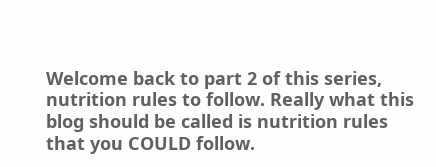Welcome back to part 2 of this series, nutrition rules to follow. Really what this blog should be called is nutrition rules that you COULD follow.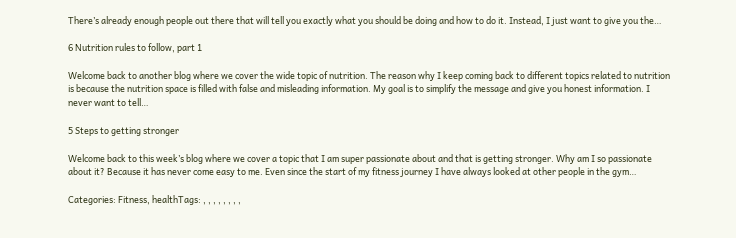There’s already enough people out there that will tell you exactly what you should be doing and how to do it. Instead, I just want to give you the…

6 Nutrition rules to follow, part 1

Welcome back to another blog where we cover the wide topic of nutrition. The reason why I keep coming back to different topics related to nutrition is because the nutrition space is filled with false and misleading information. My goal is to simplify the message and give you honest information. I never want to tell…

5 Steps to getting stronger

Welcome back to this week’s blog where we cover a topic that I am super passionate about and that is getting stronger. Why am I so passionate about it? Because it has never come easy to me. Even since the start of my fitness journey I have always looked at other people in the gym…

Categories: Fitness, healthTags: , , , , , , , ,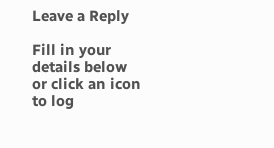Leave a Reply

Fill in your details below or click an icon to log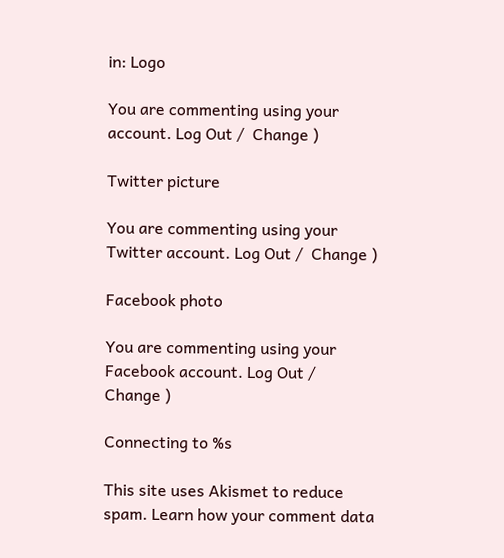in: Logo

You are commenting using your account. Log Out /  Change )

Twitter picture

You are commenting using your Twitter account. Log Out /  Change )

Facebook photo

You are commenting using your Facebook account. Log Out /  Change )

Connecting to %s

This site uses Akismet to reduce spam. Learn how your comment data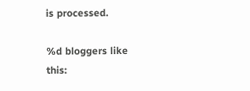is processed.

%d bloggers like this: